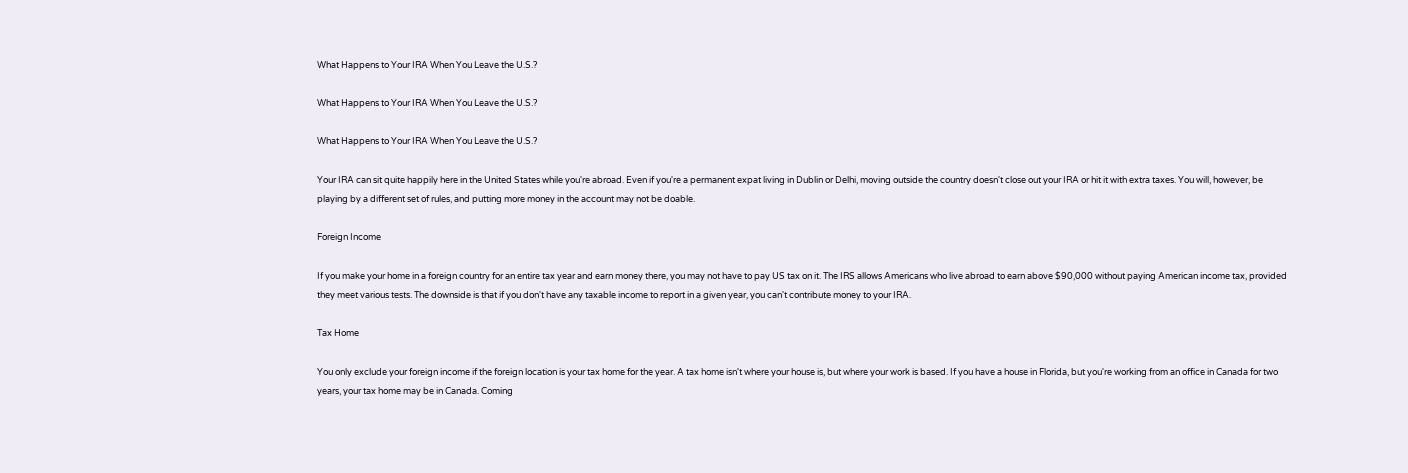What Happens to Your IRA When You Leave the U.S.?

What Happens to Your IRA When You Leave the U.S.?

What Happens to Your IRA When You Leave the U.S.?

Your IRA can sit quite happily here in the United States while you're abroad. Even if you're a permanent expat living in Dublin or Delhi, moving outside the country doesn't close out your IRA or hit it with extra taxes. You will, however, be playing by a different set of rules, and putting more money in the account may not be doable.

Foreign Income

If you make your home in a foreign country for an entire tax year and earn money there, you may not have to pay US tax on it. The IRS allows Americans who live abroad to earn above $90,000 without paying American income tax, provided they meet various tests. The downside is that if you don't have any taxable income to report in a given year, you can't contribute money to your IRA.

Tax Home

You only exclude your foreign income if the foreign location is your tax home for the year. A tax home isn't where your house is, but where your work is based. If you have a house in Florida, but you're working from an office in Canada for two years, your tax home may be in Canada. Coming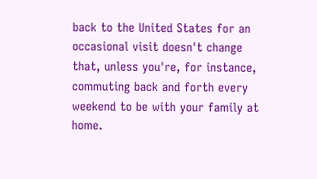back to the United States for an occasional visit doesn't change that, unless you're, for instance, commuting back and forth every weekend to be with your family at home.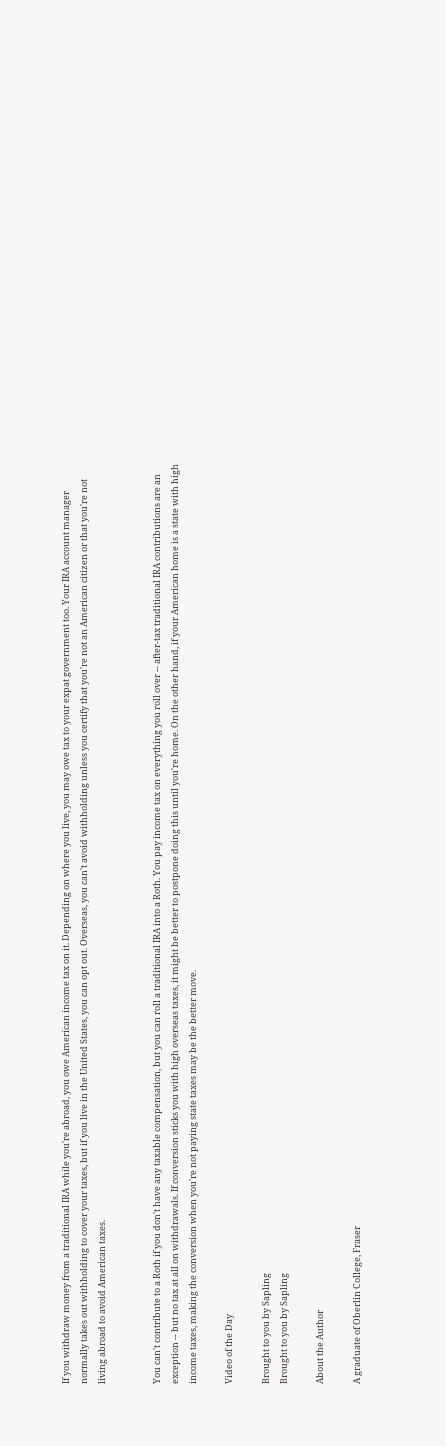If you withdraw money from a traditional IRA while you're abroad, you owe American income tax on it. Depending on where you live, you may owe tax to your expat government too. Your IRA account manager normally takes out withholding to cover your taxes, but if you live in the United States, you can opt out. Overseas, you can't avoid withholding unless you certify that you're not an American citizen or that you're not living abroad to avoid American taxes.


You can't contribute to a Roth if you don't have any taxable compensation, but you can roll a traditional IRA into a Roth. You pay income tax on everything you roll over -- after-tax traditional IRA contributions are an exception -- but no tax at all on withdrawals. If conversion sticks you with high overseas taxes, it might be better to postpone doing this until you're home. On the other hand, if your American home is a state with high income taxes, making the conversion when you're not paying state taxes may be the better move.

Video of the Day

Brought to you by Sapling
Brought to you by Sapling

About the Author

A graduate of Oberlin College, Fraser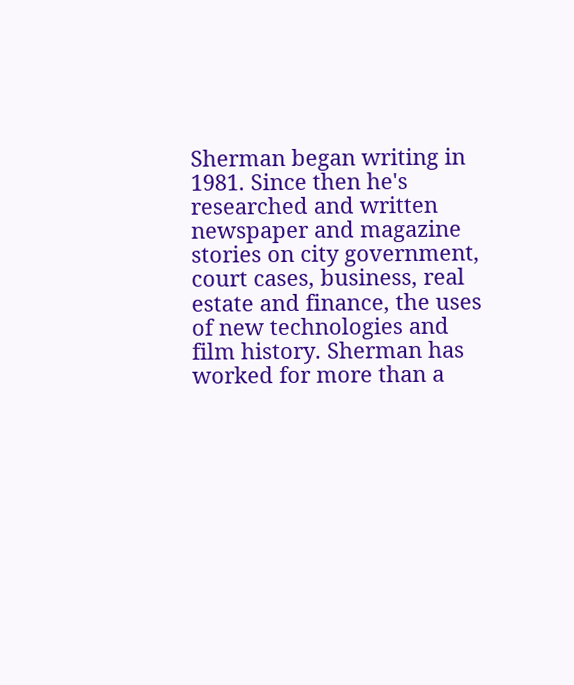Sherman began writing in 1981. Since then he's researched and written newspaper and magazine stories on city government, court cases, business, real estate and finance, the uses of new technologies and film history. Sherman has worked for more than a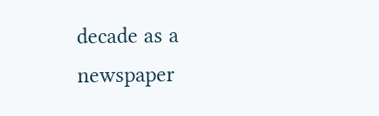decade as a newspaper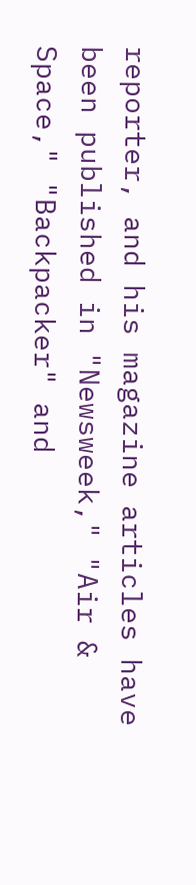reporter, and his magazine articles have been published in "Newsweek," "Air & Space," "Backpacker" and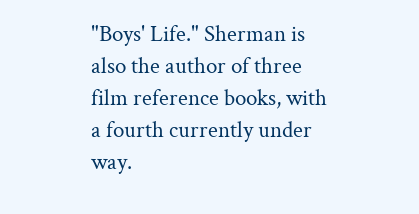"Boys' Life." Sherman is also the author of three film reference books, with a fourth currently under way.